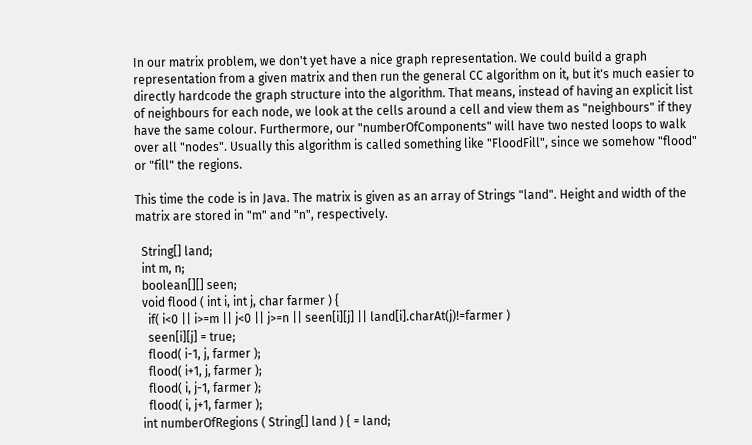In our matrix problem, we don't yet have a nice graph representation. We could build a graph representation from a given matrix and then run the general CC algorithm on it, but it's much easier to directly hardcode the graph structure into the algorithm. That means, instead of having an explicit list of neighbours for each node, we look at the cells around a cell and view them as "neighbours" if they have the same colour. Furthermore, our "numberOfComponents" will have two nested loops to walk over all "nodes". Usually this algorithm is called something like "FloodFill", since we somehow "flood" or "fill" the regions.

This time the code is in Java. The matrix is given as an array of Strings "land". Height and width of the matrix are stored in "m" and "n", respectively.

  String[] land;
  int m, n;
  boolean[][] seen;
  void flood ( int i, int j, char farmer ) {
    if( i<0 || i>=m || j<0 || j>=n || seen[i][j] || land[i].charAt(j)!=farmer )
    seen[i][j] = true;
    flood( i-1, j, farmer );
    flood( i+1, j, farmer );
    flood( i, j-1, farmer );
    flood( i, j+1, farmer );
  int numberOfRegions ( String[] land ) { = land;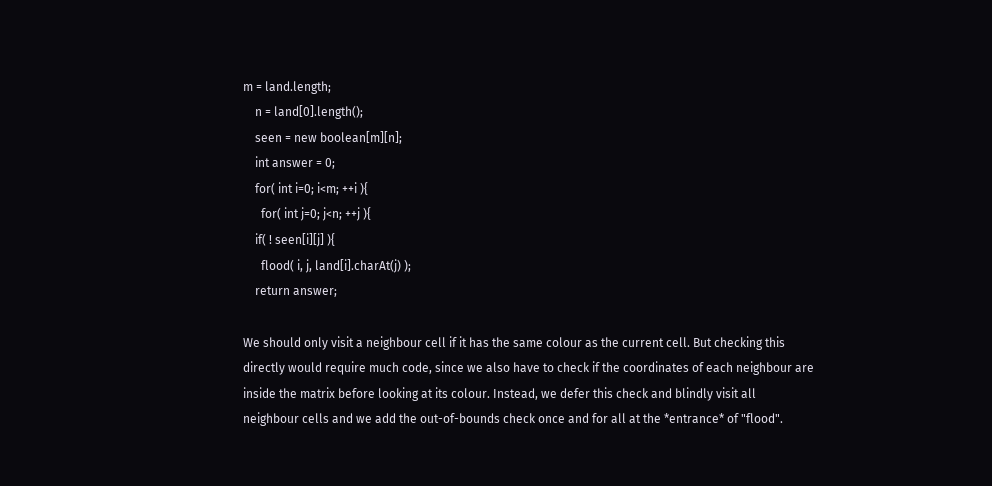m = land.length;
    n = land[0].length();
    seen = new boolean[m][n];
    int answer = 0;
    for( int i=0; i<m; ++i ){
      for( int j=0; j<n; ++j ){
    if( ! seen[i][j] ){
      flood( i, j, land[i].charAt(j) );
    return answer;

We should only visit a neighbour cell if it has the same colour as the current cell. But checking this directly would require much code, since we also have to check if the coordinates of each neighbour are inside the matrix before looking at its colour. Instead, we defer this check and blindly visit all neighbour cells and we add the out-of-bounds check once and for all at the *entrance* of "flood".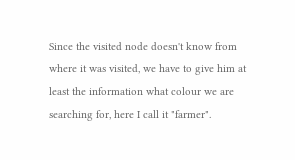Since the visited node doesn't know from where it was visited, we have to give him at least the information what colour we are searching for, here I call it "farmer".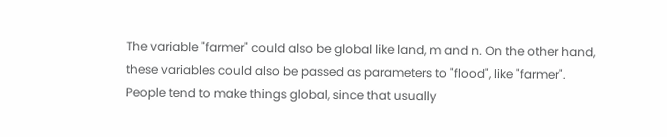The variable "farmer" could also be global like land, m and n. On the other hand, these variables could also be passed as parameters to "flood", like "farmer". People tend to make things global, since that usually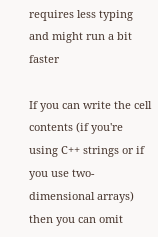requires less typing and might run a bit faster

If you can write the cell contents (if you're using C++ strings or if you use two-dimensional arrays) then you can omit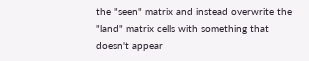the "seen" matrix and instead overwrite the "land" matrix cells with something that doesn't appear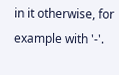in it otherwise, for example with '-'.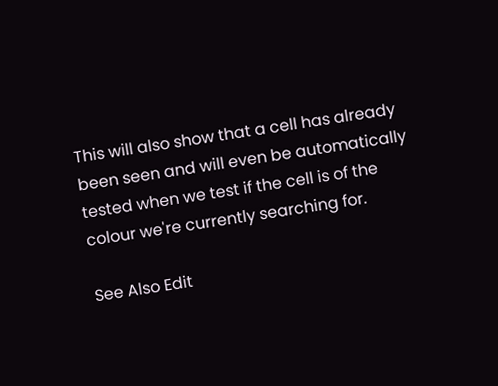This will also show that a cell has already been seen and will even be automatically tested when we test if the cell is of the colour we're currently searching for.

See Also Edit